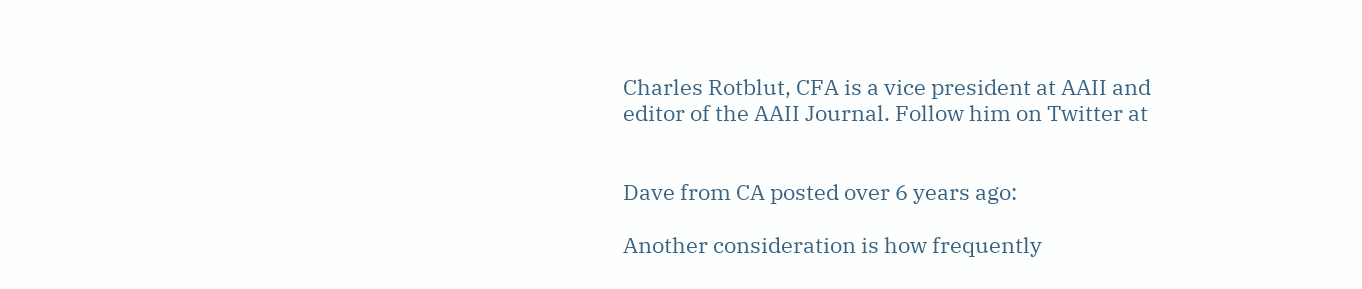Charles Rotblut, CFA is a vice president at AAII and editor of the AAII Journal. Follow him on Twitter at


Dave from CA posted over 6 years ago:

Another consideration is how frequently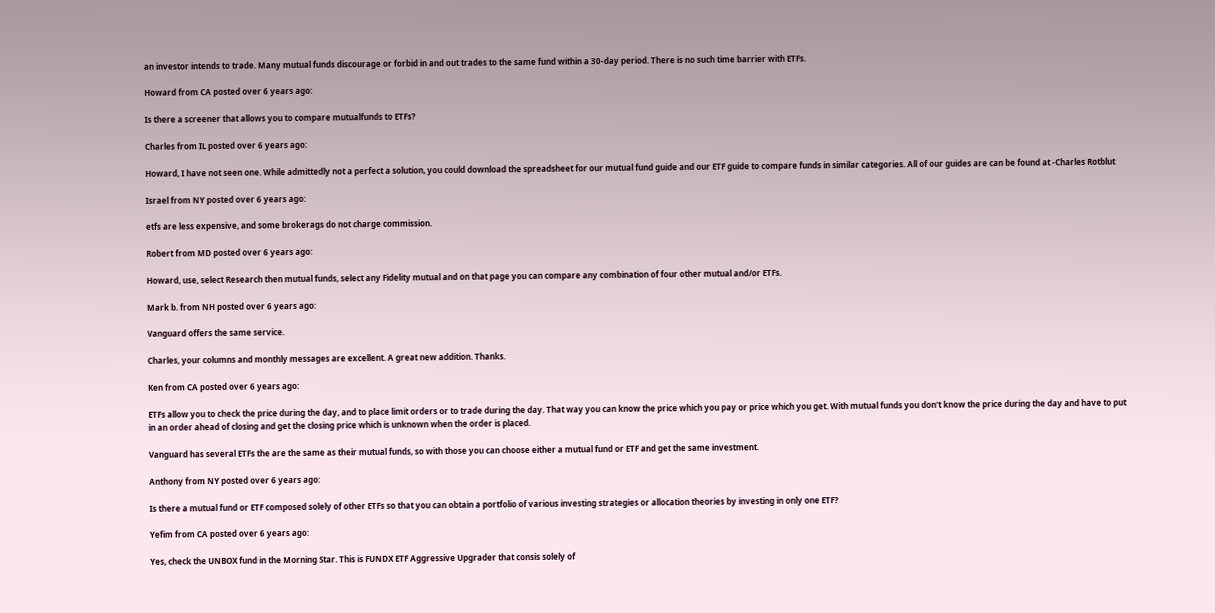an investor intends to trade. Many mutual funds discourage or forbid in and out trades to the same fund within a 30-day period. There is no such time barrier with ETFs.

Howard from CA posted over 6 years ago:

Is there a screener that allows you to compare mutualfunds to ETFs?

Charles from IL posted over 6 years ago:

Howard, I have not seen one. While admittedly not a perfect a solution, you could download the spreadsheet for our mutual fund guide and our ETF guide to compare funds in similar categories. All of our guides are can be found at -Charles Rotblut

Israel from NY posted over 6 years ago:

etfs are less expensive, and some brokerags do not charge commission.

Robert from MD posted over 6 years ago:

Howard, use, select Research then mutual funds, select any Fidelity mutual and on that page you can compare any combination of four other mutual and/or ETFs.

Mark b. from NH posted over 6 years ago:

Vanguard offers the same service.

Charles, your columns and monthly messages are excellent. A great new addition. Thanks.

Ken from CA posted over 6 years ago:

ETFs allow you to check the price during the day, and to place limit orders or to trade during the day. That way you can know the price which you pay or price which you get. With mutual funds you don't know the price during the day and have to put in an order ahead of closing and get the closing price which is unknown when the order is placed.

Vanguard has several ETFs the are the same as their mutual funds, so with those you can choose either a mutual fund or ETF and get the same investment.

Anthony from NY posted over 6 years ago:

Is there a mutual fund or ETF composed solely of other ETFs so that you can obtain a portfolio of various investing strategies or allocation theories by investing in only one ETF?

Yefim from CA posted over 6 years ago:

Yes, check the UNBOX fund in the Morning Star. This is FUNDX ETF Aggressive Upgrader that consis solely of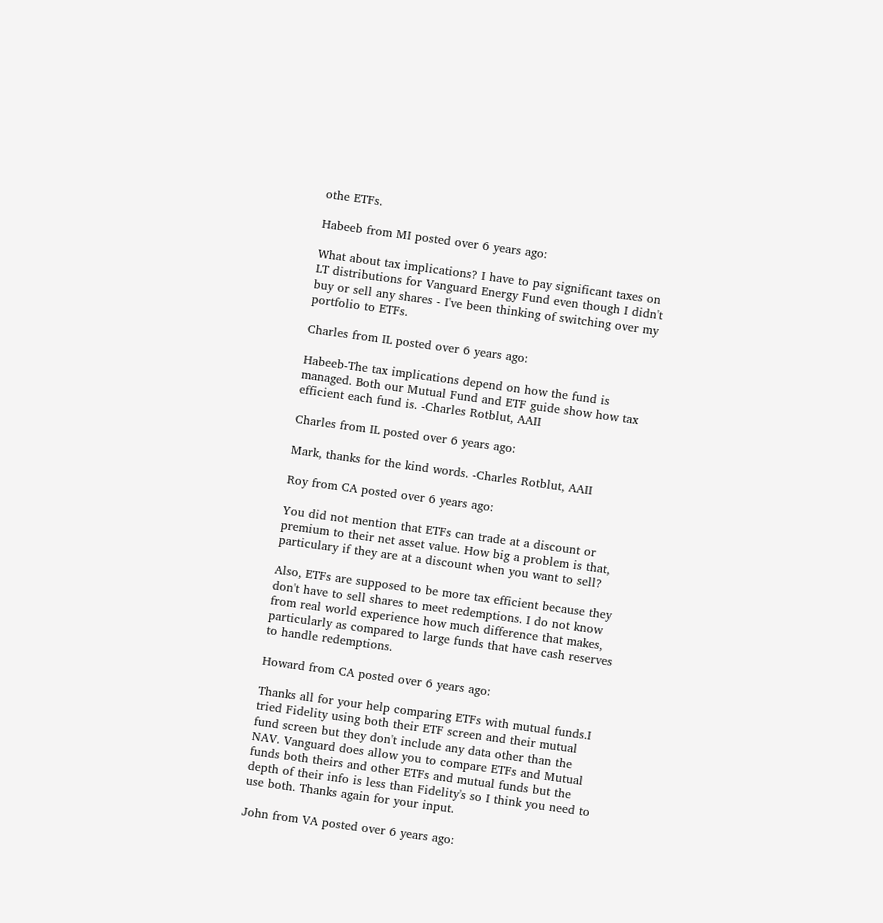othe ETFs.

Habeeb from MI posted over 6 years ago:

What about tax implications? I have to pay significant taxes on LT distributions for Vanguard Energy Fund even though I didn't buy or sell any shares - I've been thinking of switching over my portfolio to ETFs.

Charles from IL posted over 6 years ago:

Habeeb-The tax implications depend on how the fund is managed. Both our Mutual Fund and ETF guide show how tax efficient each fund is. -Charles Rotblut, AAII

Charles from IL posted over 6 years ago:

Mark, thanks for the kind words. -Charles Rotblut, AAII

Roy from CA posted over 6 years ago:

You did not mention that ETFs can trade at a discount or premium to their net asset value. How big a problem is that, particulary if they are at a discount when you want to sell?

Also, ETFs are supposed to be more tax efficient because they don't have to sell shares to meet redemptions. I do not know from real world experience how much difference that makes, particularly as compared to large funds that have cash reserves to handle redemptions.

Howard from CA posted over 6 years ago:

Thanks all for your help comparing ETFs with mutual funds.I tried Fidelity using both their ETF screen and their mutual fund screen but they don't include any data other than the NAV. Vanguard does allow you to compare ETFs and Mutual funds both theirs and other ETFs and mutual funds but the depth of their info is less than Fidelity's so I think you need to use both. Thanks again for your input.

John from VA posted over 6 years ago: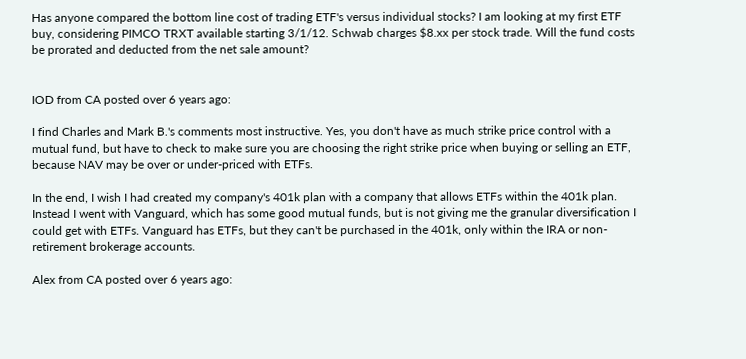Has anyone compared the bottom line cost of trading ETF's versus individual stocks? I am looking at my first ETF buy, considering PIMCO TRXT available starting 3/1/12. Schwab charges $8.xx per stock trade. Will the fund costs be prorated and deducted from the net sale amount?


IOD from CA posted over 6 years ago:

I find Charles and Mark B.'s comments most instructive. Yes, you don't have as much strike price control with a mutual fund, but have to check to make sure you are choosing the right strike price when buying or selling an ETF, because NAV may be over or under-priced with ETFs.

In the end, I wish I had created my company's 401k plan with a company that allows ETFs within the 401k plan. Instead I went with Vanguard, which has some good mutual funds, but is not giving me the granular diversification I could get with ETFs. Vanguard has ETFs, but they can't be purchased in the 401k, only within the IRA or non-retirement brokerage accounts.

Alex from CA posted over 6 years ago: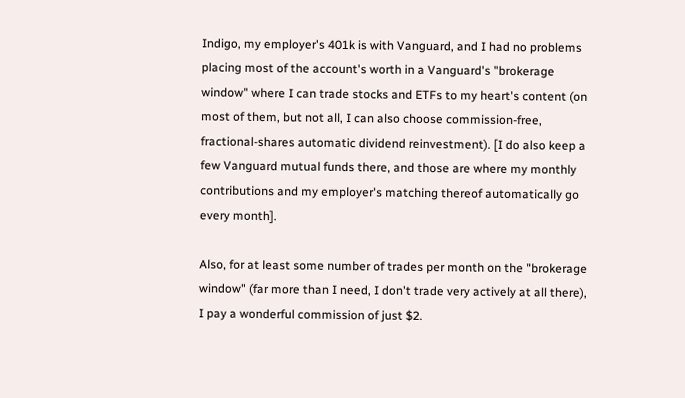Indigo, my employer's 401k is with Vanguard, and I had no problems placing most of the account's worth in a Vanguard's "brokerage window" where I can trade stocks and ETFs to my heart's content (on most of them, but not all, I can also choose commission-free, fractional-shares automatic dividend reinvestment). [I do also keep a few Vanguard mutual funds there, and those are where my monthly contributions and my employer's matching thereof automatically go every month].

Also, for at least some number of trades per month on the "brokerage window" (far more than I need, I don't trade very actively at all there), I pay a wonderful commission of just $2.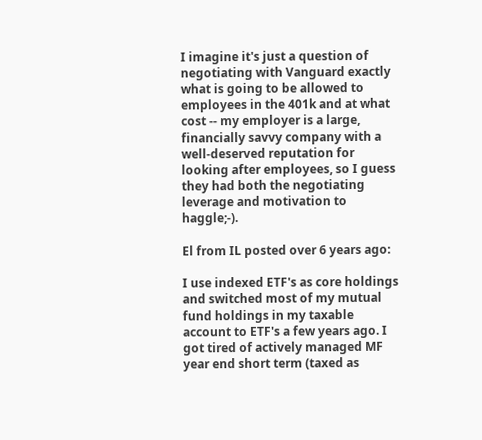I imagine it's just a question of negotiating with Vanguard exactly what is going to be allowed to employees in the 401k and at what cost -- my employer is a large, financially savvy company with a well-deserved reputation for looking after employees, so I guess they had both the negotiating leverage and motivation to haggle;-).

El from IL posted over 6 years ago:

I use indexed ETF's as core holdings and switched most of my mutual fund holdings in my taxable account to ETF's a few years ago. I got tired of actively managed MF year end short term (taxed as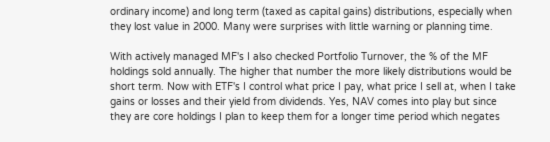ordinary income) and long term (taxed as capital gains) distributions, especially when they lost value in 2000. Many were surprises with little warning or planning time.

With actively managed MF's I also checked Portfolio Turnover, the % of the MF holdings sold annually. The higher that number the more likely distributions would be short term. Now with ETF's I control what price I pay, what price I sell at, when I take gains or losses and their yield from dividends. Yes, NAV comes into play but since they are core holdings I plan to keep them for a longer time period which negates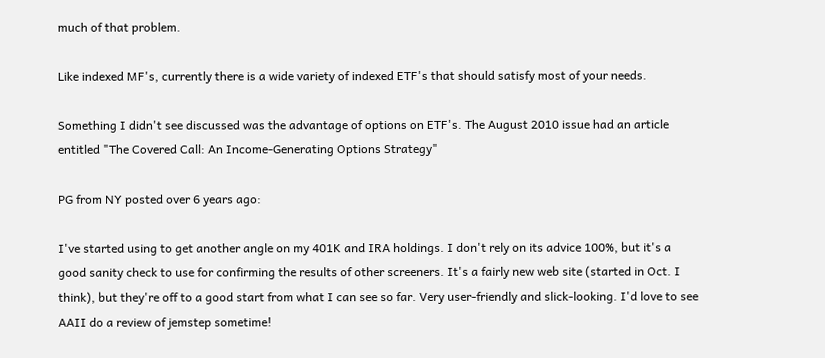much of that problem.

Like indexed MF's, currently there is a wide variety of indexed ETF's that should satisfy most of your needs.

Something I didn't see discussed was the advantage of options on ETF's. The August 2010 issue had an article entitled "The Covered Call: An Income-Generating Options Strategy"

PG from NY posted over 6 years ago:

I've started using to get another angle on my 401K and IRA holdings. I don't rely on its advice 100%, but it's a good sanity check to use for confirming the results of other screeners. It's a fairly new web site (started in Oct. I think), but they're off to a good start from what I can see so far. Very user-friendly and slick-looking. I'd love to see AAII do a review of jemstep sometime!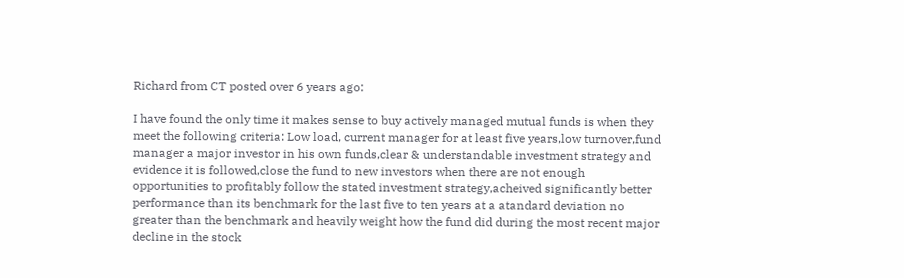Richard from CT posted over 6 years ago:

I have found the only time it makes sense to buy actively managed mutual funds is when they meet the following criteria: Low load, current manager for at least five years,low turnover,fund manager a major investor in his own funds,clear & understandable investment strategy and evidence it is followed,close the fund to new investors when there are not enough opportunities to profitably follow the stated investment strategy,acheived significantly better performance than its benchmark for the last five to ten years at a atandard deviation no greater than the benchmark and heavily weight how the fund did during the most recent major decline in the stock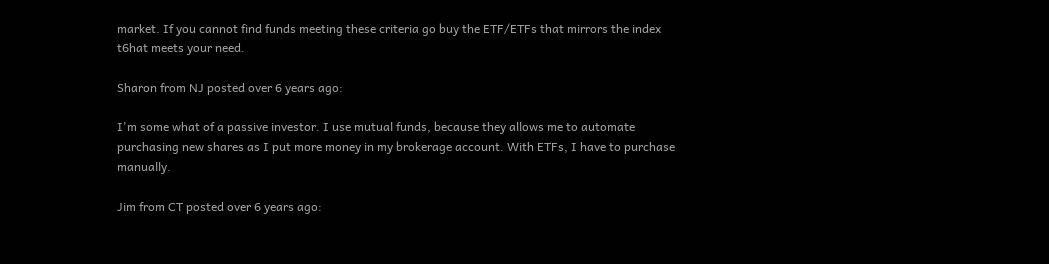market. If you cannot find funds meeting these criteria go buy the ETF/ETFs that mirrors the index t6hat meets your need.

Sharon from NJ posted over 6 years ago:

I'm some what of a passive investor. I use mutual funds, because they allows me to automate purchasing new shares as I put more money in my brokerage account. With ETFs, I have to purchase manually.

Jim from CT posted over 6 years ago: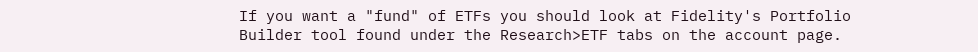If you want a "fund" of ETFs you should look at Fidelity's Portfolio Builder tool found under the Research>ETF tabs on the account page.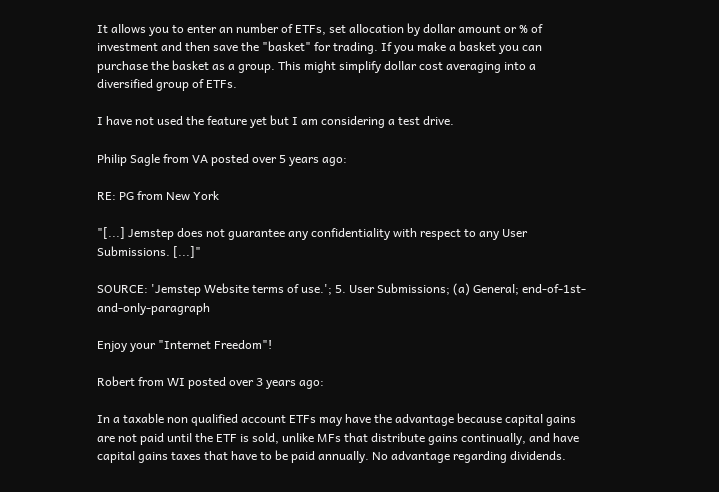It allows you to enter an number of ETFs, set allocation by dollar amount or % of investment and then save the "basket" for trading. If you make a basket you can purchase the basket as a group. This might simplify dollar cost averaging into a diversified group of ETFs.

I have not used the feature yet but I am considering a test drive.

Philip Sagle from VA posted over 5 years ago:

RE: PG from New York

"[...] Jemstep does not guarantee any confidentiality with respect to any User Submissions. [...]"

SOURCE: 'Jemstep Website terms of use.'; 5. User Submissions; (a) General; end-of-1st-and-only-paragraph

Enjoy your "Internet Freedom"!

Robert from WI posted over 3 years ago:

In a taxable non qualified account ETFs may have the advantage because capital gains are not paid until the ETF is sold, unlike MFs that distribute gains continually, and have capital gains taxes that have to be paid annually. No advantage regarding dividends.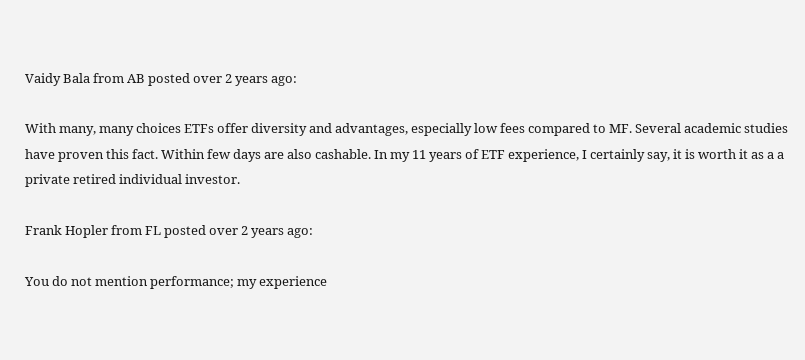Vaidy Bala from AB posted over 2 years ago:

With many, many choices ETFs offer diversity and advantages, especially low fees compared to MF. Several academic studies have proven this fact. Within few days are also cashable. In my 11 years of ETF experience, I certainly say, it is worth it as a a private retired individual investor.

Frank Hopler from FL posted over 2 years ago:

You do not mention performance; my experience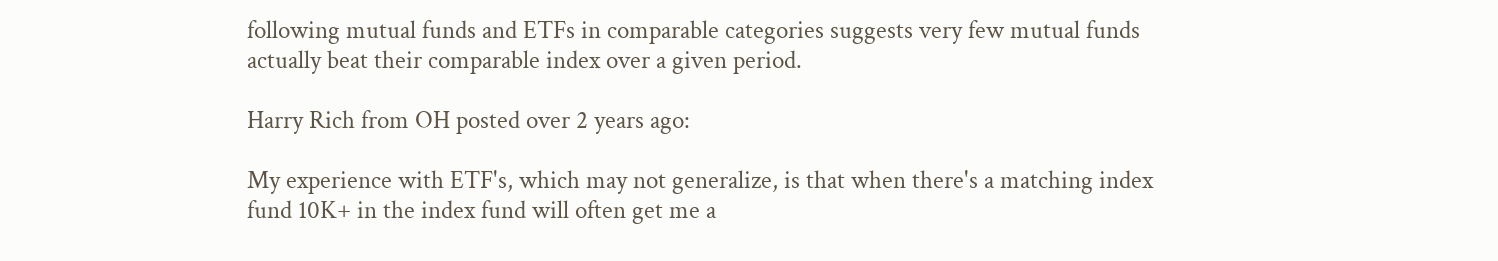following mutual funds and ETFs in comparable categories suggests very few mutual funds actually beat their comparable index over a given period.

Harry Rich from OH posted over 2 years ago:

My experience with ETF's, which may not generalize, is that when there's a matching index fund 10K+ in the index fund will often get me a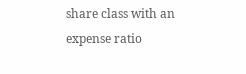share class with an expense ratio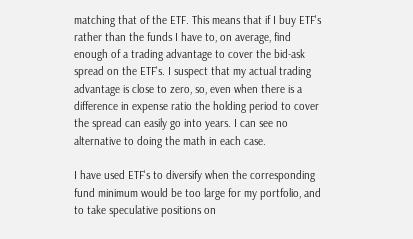matching that of the ETF. This means that if I buy ETF's rather than the funds I have to, on average, find enough of a trading advantage to cover the bid-ask spread on the ETF's. I suspect that my actual trading advantage is close to zero, so, even when there is a difference in expense ratio the holding period to cover the spread can easily go into years. I can see no alternative to doing the math in each case.

I have used ETF's to diversify when the corresponding fund minimum would be too large for my portfolio, and to take speculative positions on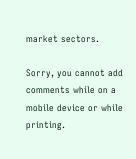market sectors.

Sorry, you cannot add comments while on a mobile device or while printing.